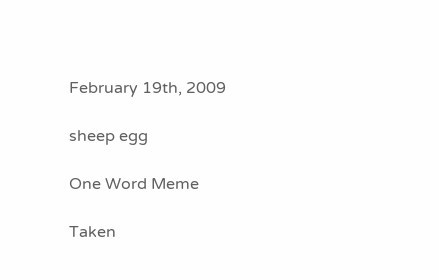February 19th, 2009

sheep egg

One Word Meme

Taken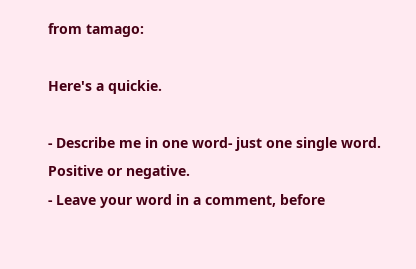from tamago:

Here's a quickie.

- Describe me in one word- just one single word. Positive or negative.
- Leave your word in a comment, before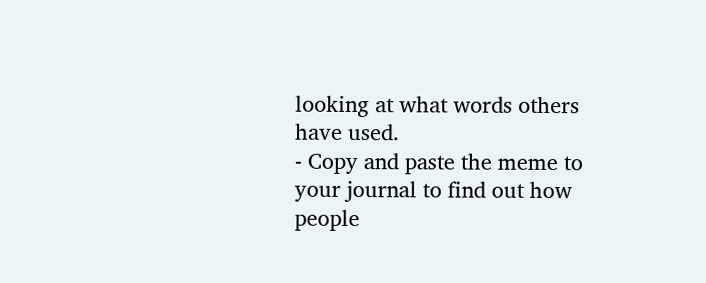looking at what words others have used.
- Copy and paste the meme to your journal to find out how people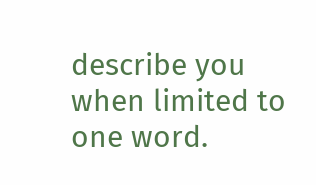describe you when limited to one word.